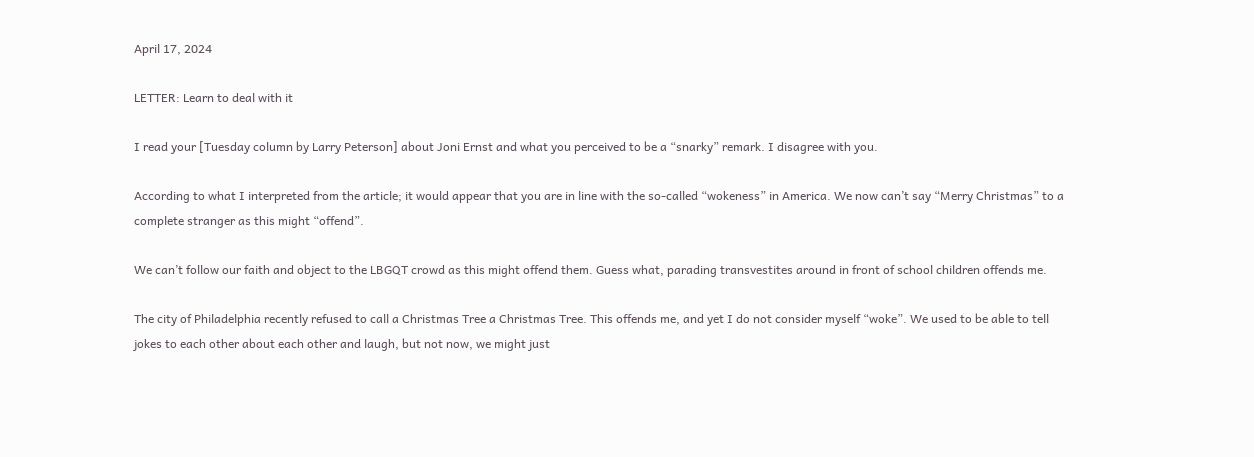April 17, 2024

LETTER: Learn to deal with it

I read your [Tuesday column by Larry Peterson] about Joni Ernst and what you perceived to be a “snarky” remark. I disagree with you.

According to what I interpreted from the article; it would appear that you are in line with the so-called “wokeness” in America. We now can’t say “Merry Christmas” to a complete stranger as this might “offend”.

We can’t follow our faith and object to the LBGQT crowd as this might offend them. Guess what, parading transvestites around in front of school children offends me.

The city of Philadelphia recently refused to call a Christmas Tree a Christmas Tree. This offends me, and yet I do not consider myself “woke”. We used to be able to tell jokes to each other about each other and laugh, but not now, we might just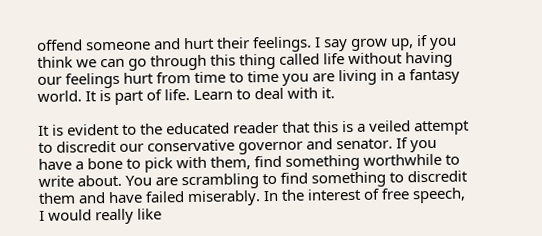offend someone and hurt their feelings. I say grow up, if you think we can go through this thing called life without having our feelings hurt from time to time you are living in a fantasy world. It is part of life. Learn to deal with it.

It is evident to the educated reader that this is a veiled attempt to discredit our conservative governor and senator. If you have a bone to pick with them, find something worthwhile to write about. You are scrambling to find something to discredit them and have failed miserably. In the interest of free speech, I would really like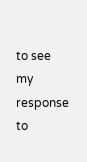to see my response to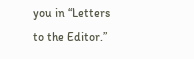you in “Letters to the Editor.”